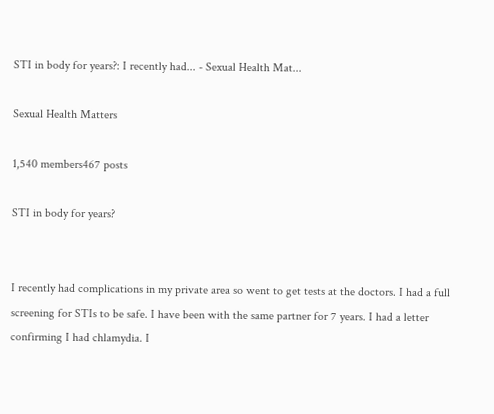STI in body for years?: I recently had... - Sexual Health Mat...

Sexual Health Matters

1,540 members467 posts

STI in body for years?


I recently had complications in my private area so went to get tests at the doctors. I had a full screening for STIs to be safe. I have been with the same partner for 7 years. I had a letter confirming I had chlamydia. I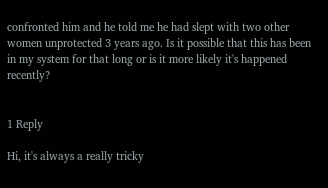confronted him and he told me he had slept with two other women unprotected 3 years ago. Is it possible that this has been in my system for that long or is it more likely it's happened recently?


1 Reply

Hi, it's always a really tricky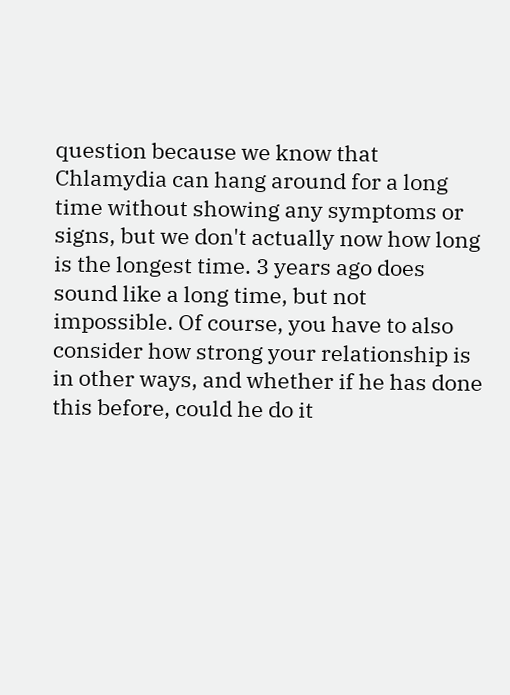question because we know that Chlamydia can hang around for a long time without showing any symptoms or signs, but we don't actually now how long is the longest time. 3 years ago does sound like a long time, but not impossible. Of course, you have to also consider how strong your relationship is in other ways, and whether if he has done this before, could he do it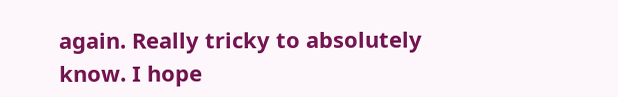again. Really tricky to absolutely know. I hope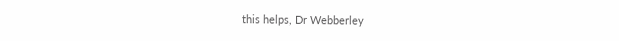this helps, Dr Webberley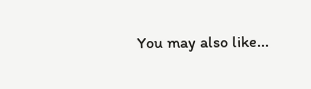You may also like...